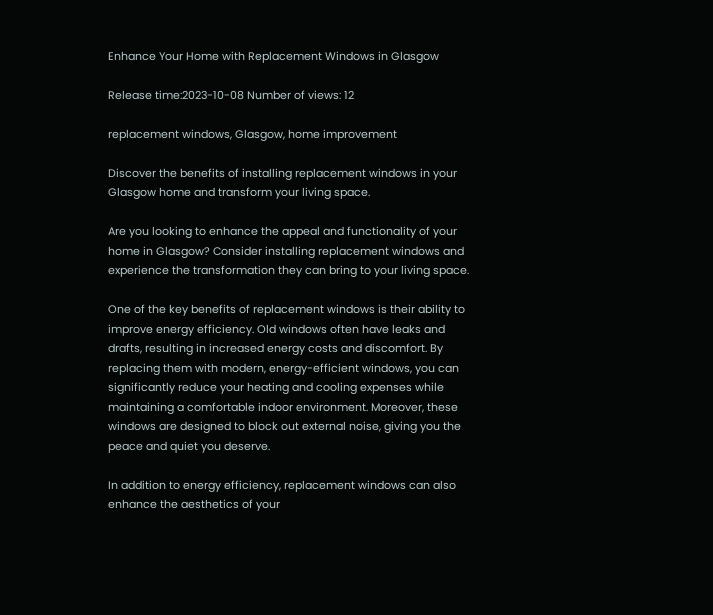Enhance Your Home with Replacement Windows in Glasgow

Release time:2023-10-08 Number of views: 12

replacement windows, Glasgow, home improvement

Discover the benefits of installing replacement windows in your Glasgow home and transform your living space.

Are you looking to enhance the appeal and functionality of your home in Glasgow? Consider installing replacement windows and experience the transformation they can bring to your living space.

One of the key benefits of replacement windows is their ability to improve energy efficiency. Old windows often have leaks and drafts, resulting in increased energy costs and discomfort. By replacing them with modern, energy-efficient windows, you can significantly reduce your heating and cooling expenses while maintaining a comfortable indoor environment. Moreover, these windows are designed to block out external noise, giving you the peace and quiet you deserve.

In addition to energy efficiency, replacement windows can also enhance the aesthetics of your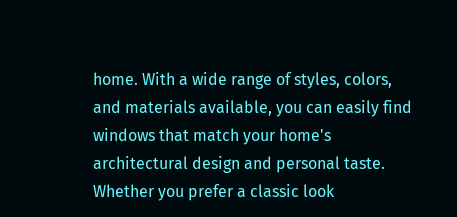home. With a wide range of styles, colors, and materials available, you can easily find windows that match your home's architectural design and personal taste. Whether you prefer a classic look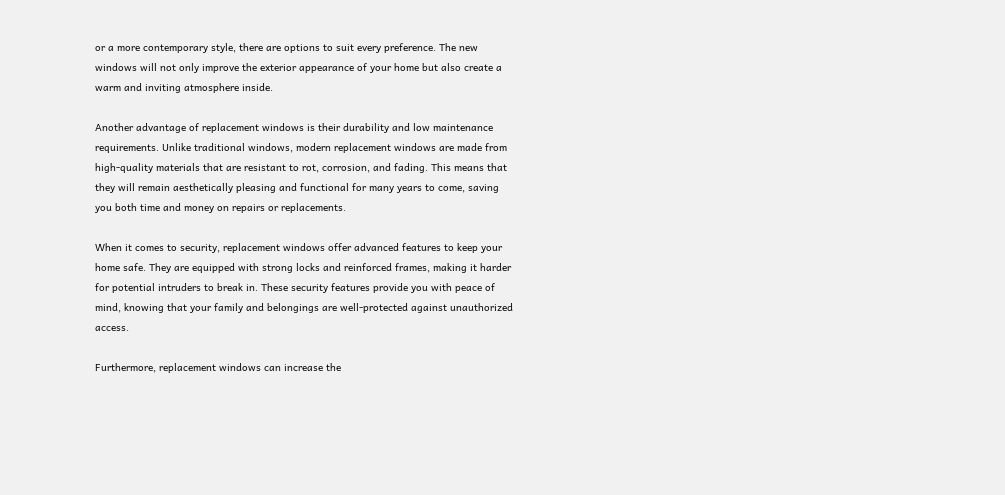or a more contemporary style, there are options to suit every preference. The new windows will not only improve the exterior appearance of your home but also create a warm and inviting atmosphere inside.

Another advantage of replacement windows is their durability and low maintenance requirements. Unlike traditional windows, modern replacement windows are made from high-quality materials that are resistant to rot, corrosion, and fading. This means that they will remain aesthetically pleasing and functional for many years to come, saving you both time and money on repairs or replacements.

When it comes to security, replacement windows offer advanced features to keep your home safe. They are equipped with strong locks and reinforced frames, making it harder for potential intruders to break in. These security features provide you with peace of mind, knowing that your family and belongings are well-protected against unauthorized access.

Furthermore, replacement windows can increase the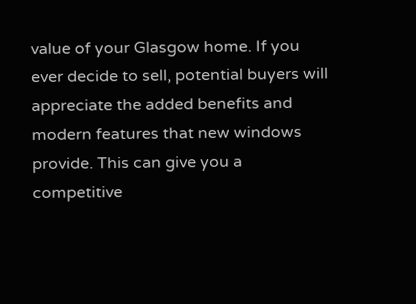value of your Glasgow home. If you ever decide to sell, potential buyers will appreciate the added benefits and modern features that new windows provide. This can give you a competitive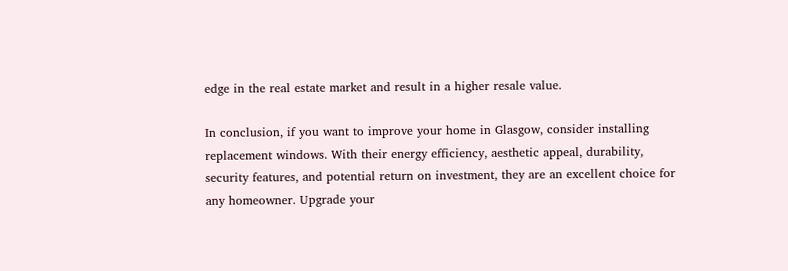edge in the real estate market and result in a higher resale value.

In conclusion, if you want to improve your home in Glasgow, consider installing replacement windows. With their energy efficiency, aesthetic appeal, durability, security features, and potential return on investment, they are an excellent choice for any homeowner. Upgrade your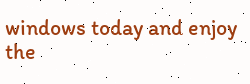windows today and enjoy the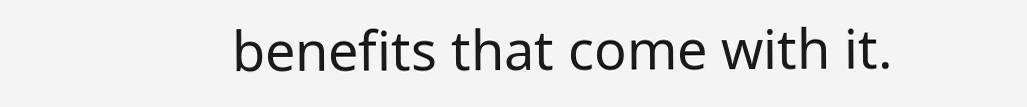benefits that come with it.